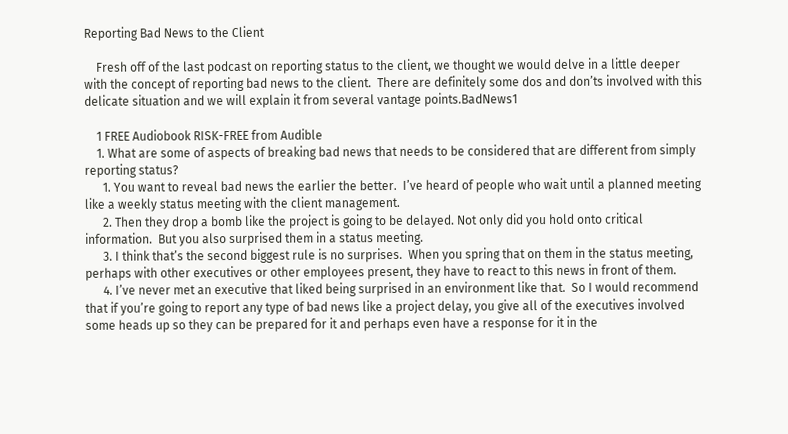Reporting Bad News to the Client

    Fresh off of the last podcast on reporting status to the client, we thought we would delve in a little deeper with the concept of reporting bad news to the client.  There are definitely some dos and don’ts involved with this delicate situation and we will explain it from several vantage points.BadNews1

    1 FREE Audiobook RISK-FREE from Audible
    1. What are some of aspects of breaking bad news that needs to be considered that are different from simply reporting status?
      1. You want to reveal bad news the earlier the better.  I’ve heard of people who wait until a planned meeting like a weekly status meeting with the client management.
      2. Then they drop a bomb like the project is going to be delayed. Not only did you hold onto critical information.  But you also surprised them in a status meeting.
      3. I think that’s the second biggest rule is no surprises.  When you spring that on them in the status meeting, perhaps with other executives or other employees present, they have to react to this news in front of them.
      4. I’ve never met an executive that liked being surprised in an environment like that.  So I would recommend that if you’re going to report any type of bad news like a project delay, you give all of the executives involved some heads up so they can be prepared for it and perhaps even have a response for it in the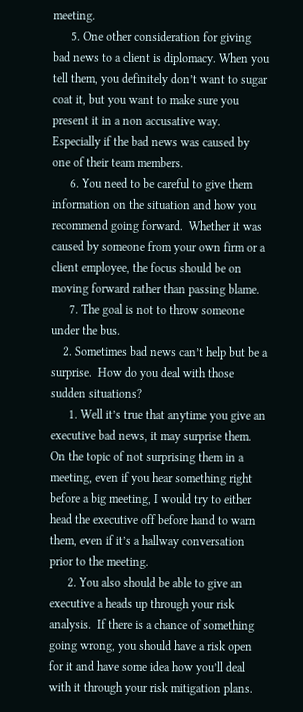meeting.
      5. One other consideration for giving bad news to a client is diplomacy. When you tell them, you definitely don’t want to sugar coat it, but you want to make sure you present it in a non accusative way.  Especially if the bad news was caused by one of their team members.
      6. You need to be careful to give them information on the situation and how you recommend going forward.  Whether it was caused by someone from your own firm or a client employee, the focus should be on moving forward rather than passing blame.
      7. The goal is not to throw someone under the bus.
    2. Sometimes bad news can’t help but be a surprise.  How do you deal with those sudden situations?
      1. Well it’s true that anytime you give an executive bad news, it may surprise them.  On the topic of not surprising them in a meeting, even if you hear something right before a big meeting, I would try to either head the executive off before hand to warn them, even if it’s a hallway conversation prior to the meeting.
      2. You also should be able to give an executive a heads up through your risk analysis.  If there is a chance of something going wrong, you should have a risk open for it and have some idea how you’ll deal with it through your risk mitigation plans.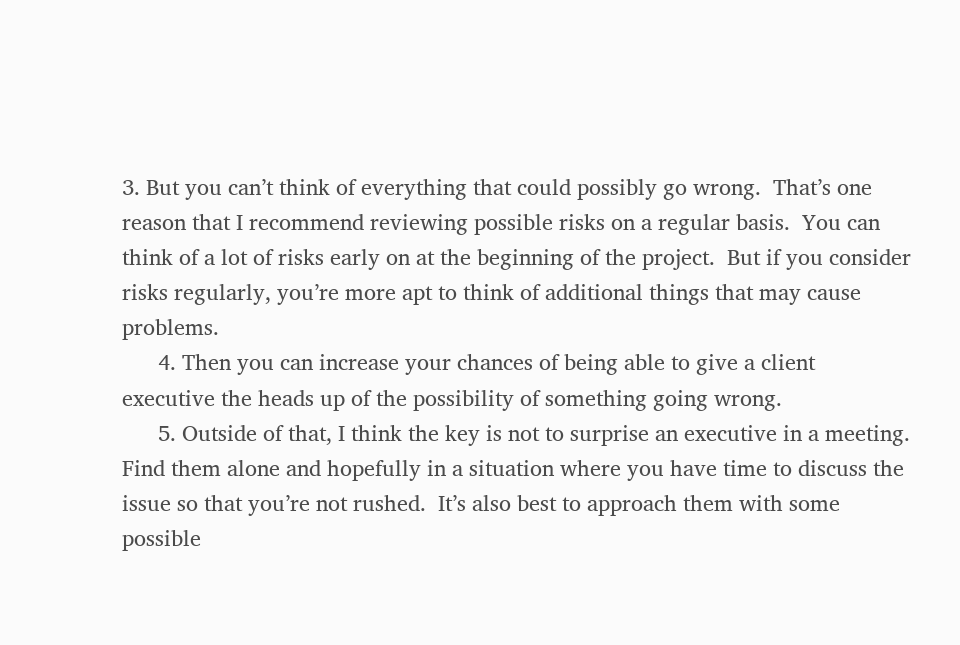3. But you can’t think of everything that could possibly go wrong.  That’s one reason that I recommend reviewing possible risks on a regular basis.  You can think of a lot of risks early on at the beginning of the project.  But if you consider risks regularly, you’re more apt to think of additional things that may cause problems.
      4. Then you can increase your chances of being able to give a client executive the heads up of the possibility of something going wrong.
      5. Outside of that, I think the key is not to surprise an executive in a meeting.  Find them alone and hopefully in a situation where you have time to discuss the issue so that you’re not rushed.  It’s also best to approach them with some possible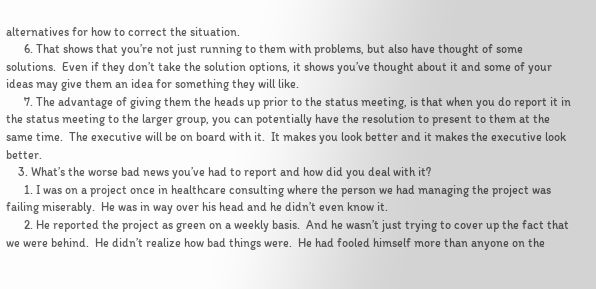alternatives for how to correct the situation.
      6. That shows that you’re not just running to them with problems, but also have thought of some solutions.  Even if they don’t take the solution options, it shows you’ve thought about it and some of your ideas may give them an idea for something they will like.
      7. The advantage of giving them the heads up prior to the status meeting, is that when you do report it in the status meeting to the larger group, you can potentially have the resolution to present to them at the same time.  The executive will be on board with it.  It makes you look better and it makes the executive look better.
    3. What’s the worse bad news you’ve had to report and how did you deal with it?
      1. I was on a project once in healthcare consulting where the person we had managing the project was failing miserably.  He was in way over his head and he didn’t even know it.
      2. He reported the project as green on a weekly basis.  And he wasn’t just trying to cover up the fact that we were behind.  He didn’t realize how bad things were.  He had fooled himself more than anyone on the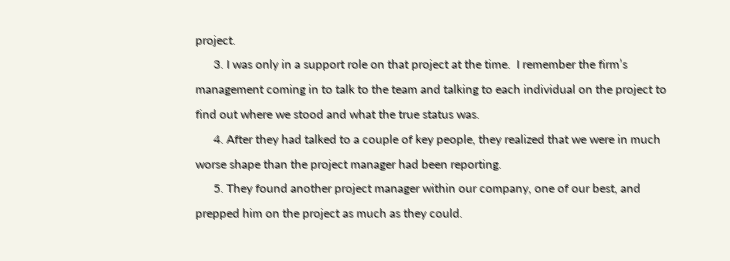project.
      3. I was only in a support role on that project at the time.  I remember the firm’s management coming in to talk to the team and talking to each individual on the project to find out where we stood and what the true status was.
      4. After they had talked to a couple of key people, they realized that we were in much worse shape than the project manager had been reporting.
      5. They found another project manager within our company, one of our best, and prepped him on the project as much as they could.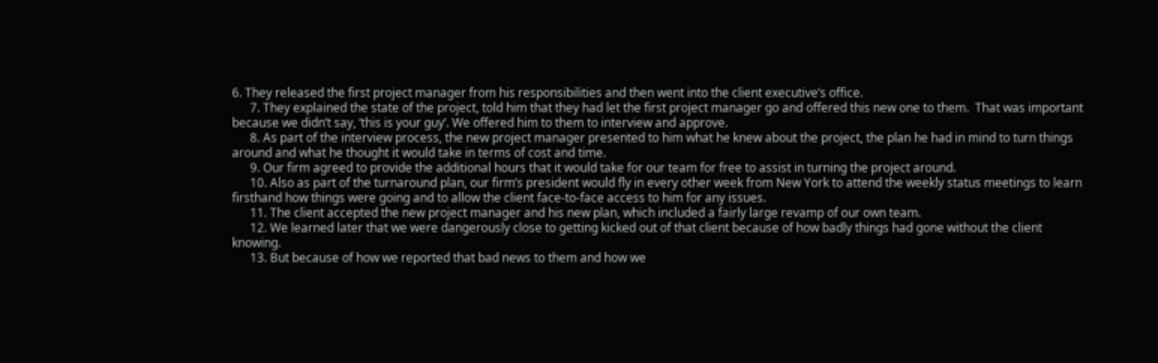6. They released the first project manager from his responsibilities and then went into the client executive’s office.
      7. They explained the state of the project, told him that they had let the first project manager go and offered this new one to them.  That was important because we didn’t say, ‘this is your guy’. We offered him to them to interview and approve.
      8. As part of the interview process, the new project manager presented to him what he knew about the project, the plan he had in mind to turn things around and what he thought it would take in terms of cost and time.
      9. Our firm agreed to provide the additional hours that it would take for our team for free to assist in turning the project around.
      10. Also as part of the turnaround plan, our firm’s president would fly in every other week from New York to attend the weekly status meetings to learn firsthand how things were going and to allow the client face-to-face access to him for any issues.
      11. The client accepted the new project manager and his new plan, which included a fairly large revamp of our own team.
      12. We learned later that we were dangerously close to getting kicked out of that client because of how badly things had gone without the client knowing.
      13. But because of how we reported that bad news to them and how we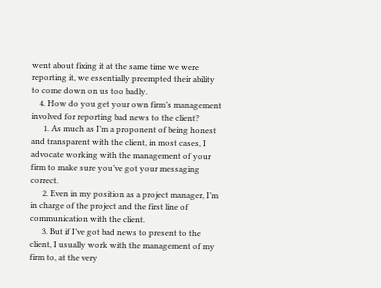went about fixing it at the same time we were reporting it, we essentially preempted their ability to come down on us too badly.
    4. How do you get your own firm’s management involved for reporting bad news to the client?
      1. As much as I’m a proponent of being honest and transparent with the client, in most cases, I advocate working with the management of your firm to make sure you’ve got your messaging correct.
      2. Even in my position as a project manager, I’m in charge of the project and the first line of communication with the client.
      3. But if I’ve got bad news to present to the client, I usually work with the management of my firm to, at the very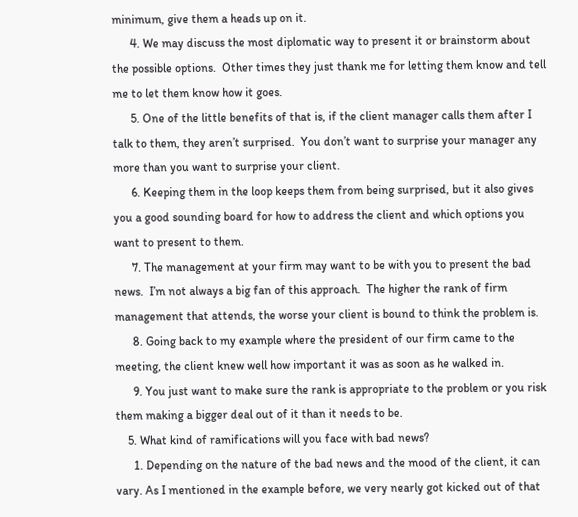minimum, give them a heads up on it.
      4. We may discuss the most diplomatic way to present it or brainstorm about the possible options.  Other times they just thank me for letting them know and tell me to let them know how it goes.
      5. One of the little benefits of that is, if the client manager calls them after I talk to them, they aren’t surprised.  You don’t want to surprise your manager any more than you want to surprise your client.
      6. Keeping them in the loop keeps them from being surprised, but it also gives you a good sounding board for how to address the client and which options you want to present to them.
      7. The management at your firm may want to be with you to present the bad news.  I’m not always a big fan of this approach.  The higher the rank of firm management that attends, the worse your client is bound to think the problem is.
      8. Going back to my example where the president of our firm came to the meeting, the client knew well how important it was as soon as he walked in.
      9. You just want to make sure the rank is appropriate to the problem or you risk them making a bigger deal out of it than it needs to be.
    5. What kind of ramifications will you face with bad news?
      1. Depending on the nature of the bad news and the mood of the client, it can vary. As I mentioned in the example before, we very nearly got kicked out of that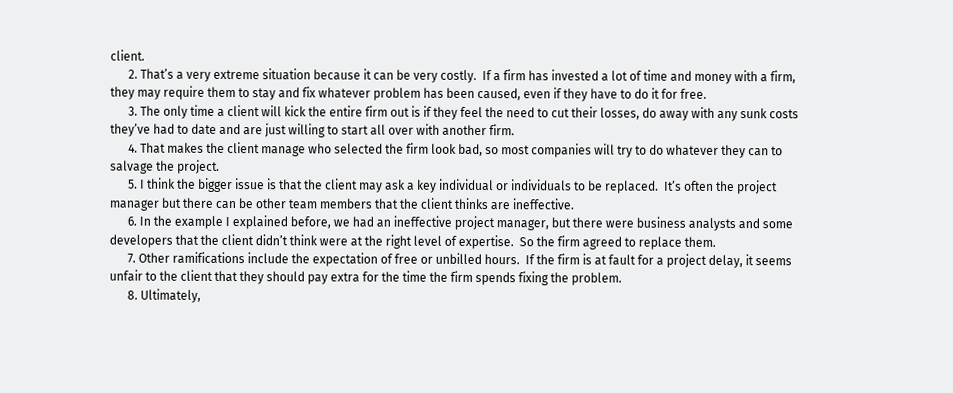client.
      2. That’s a very extreme situation because it can be very costly.  If a firm has invested a lot of time and money with a firm, they may require them to stay and fix whatever problem has been caused, even if they have to do it for free.
      3. The only time a client will kick the entire firm out is if they feel the need to cut their losses, do away with any sunk costs they’ve had to date and are just willing to start all over with another firm.
      4. That makes the client manage who selected the firm look bad, so most companies will try to do whatever they can to salvage the project.
      5. I think the bigger issue is that the client may ask a key individual or individuals to be replaced.  It’s often the project manager but there can be other team members that the client thinks are ineffective.
      6. In the example I explained before, we had an ineffective project manager, but there were business analysts and some developers that the client didn’t think were at the right level of expertise.  So the firm agreed to replace them.
      7. Other ramifications include the expectation of free or unbilled hours.  If the firm is at fault for a project delay, it seems unfair to the client that they should pay extra for the time the firm spends fixing the problem.
      8. Ultimately,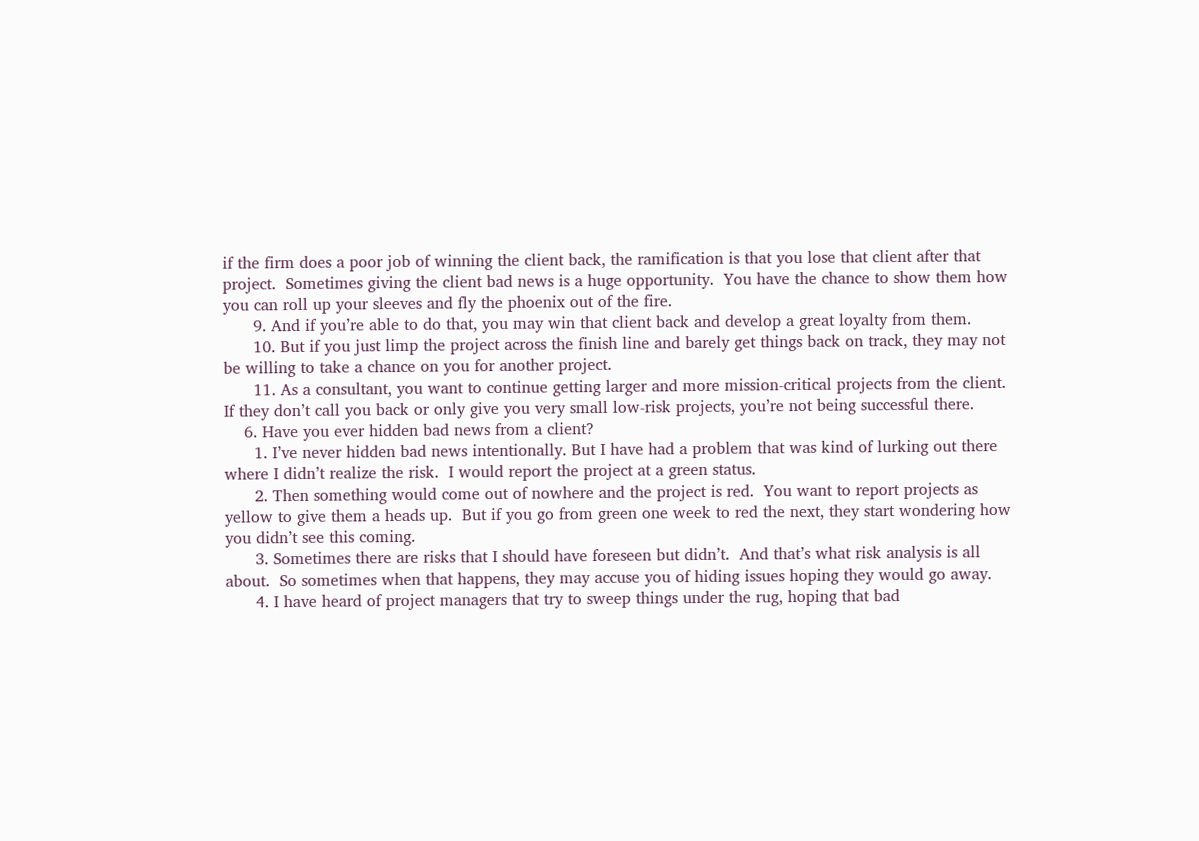if the firm does a poor job of winning the client back, the ramification is that you lose that client after that project.  Sometimes giving the client bad news is a huge opportunity.  You have the chance to show them how you can roll up your sleeves and fly the phoenix out of the fire.
      9. And if you’re able to do that, you may win that client back and develop a great loyalty from them.
      10. But if you just limp the project across the finish line and barely get things back on track, they may not be willing to take a chance on you for another project.
      11. As a consultant, you want to continue getting larger and more mission-critical projects from the client.  If they don’t call you back or only give you very small low-risk projects, you’re not being successful there.
    6. Have you ever hidden bad news from a client?
      1. I’ve never hidden bad news intentionally. But I have had a problem that was kind of lurking out there where I didn’t realize the risk.  I would report the project at a green status.
      2. Then something would come out of nowhere and the project is red.  You want to report projects as yellow to give them a heads up.  But if you go from green one week to red the next, they start wondering how you didn’t see this coming.
      3. Sometimes there are risks that I should have foreseen but didn’t.  And that’s what risk analysis is all about.  So sometimes when that happens, they may accuse you of hiding issues hoping they would go away.
      4. I have heard of project managers that try to sweep things under the rug, hoping that bad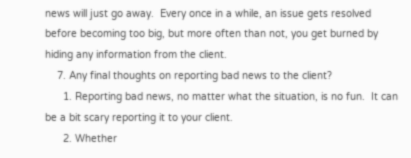news will just go away.  Every once in a while, an issue gets resolved before becoming too big, but more often than not, you get burned by hiding any information from the client.
    7. Any final thoughts on reporting bad news to the client?
      1. Reporting bad news, no matter what the situation, is no fun.  It can be a bit scary reporting it to your client.
      2. Whether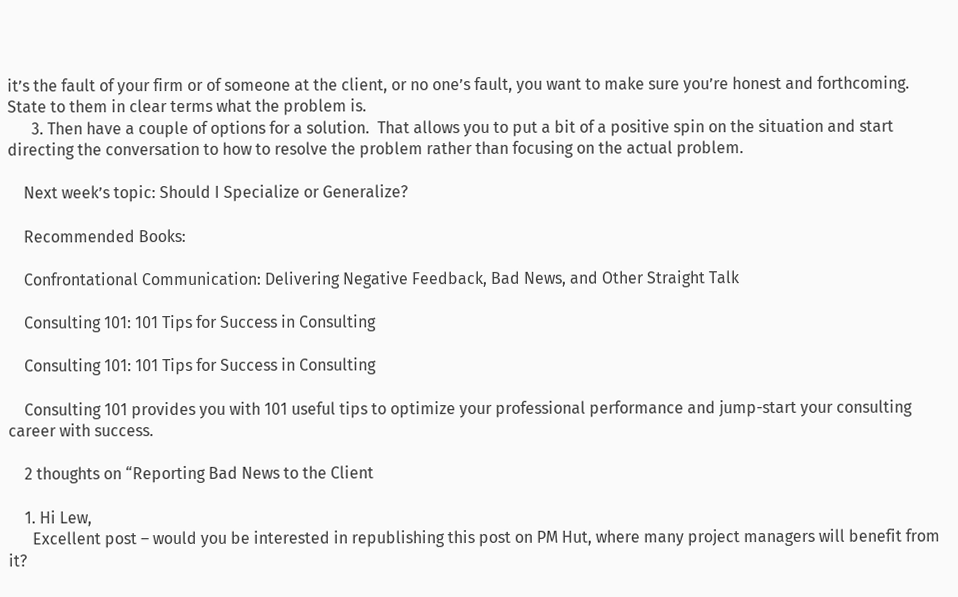it’s the fault of your firm or of someone at the client, or no one’s fault, you want to make sure you’re honest and forthcoming.  State to them in clear terms what the problem is.
      3. Then have a couple of options for a solution.  That allows you to put a bit of a positive spin on the situation and start directing the conversation to how to resolve the problem rather than focusing on the actual problem.

    Next week’s topic: Should I Specialize or Generalize?

    Recommended Books:

    Confrontational Communication: Delivering Negative Feedback, Bad News, and Other Straight Talk

    Consulting 101: 101 Tips for Success in Consulting

    Consulting 101: 101 Tips for Success in Consulting

    Consulting 101 provides you with 101 useful tips to optimize your professional performance and jump-start your consulting career with success.

    2 thoughts on “Reporting Bad News to the Client

    1. Hi Lew,
      Excellent post – would you be interested in republishing this post on PM Hut, where many project managers will benefit from it?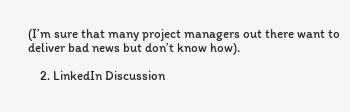(I’m sure that many project managers out there want to deliver bad news but don’t know how).

    2. LinkedIn Discussion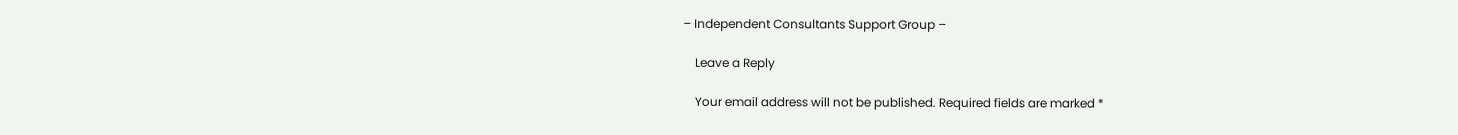– Independent Consultants Support Group –

    Leave a Reply

    Your email address will not be published. Required fields are marked *